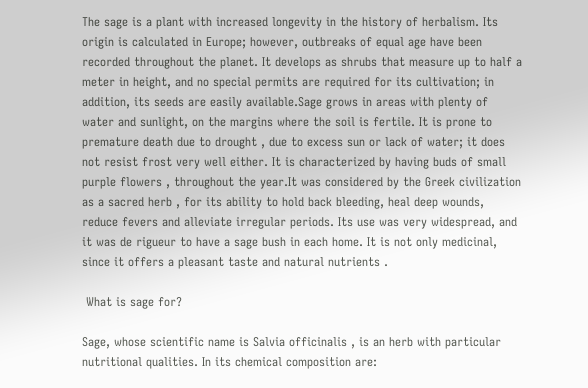The sage is a plant with increased longevity in the history of herbalism. Its origin is calculated in Europe; however, outbreaks of equal age have been recorded throughout the planet. It develops as shrubs that measure up to half a meter in height, and no special permits are required for its cultivation; in addition, its seeds are easily available.Sage grows in areas with plenty of water and sunlight, on the margins where the soil is fertile. It is prone to premature death due to drought , due to excess sun or lack of water; it does not resist frost very well either. It is characterized by having buds of small purple flowers , throughout the year.It was considered by the Greek civilization as a sacred herb , for its ability to hold back bleeding, heal deep wounds, reduce fevers and alleviate irregular periods. Its use was very widespread, and it was de rigueur to have a sage bush in each home. It is not only medicinal, since it offers a pleasant taste and natural nutrients .

 What is sage for?

Sage, whose scientific name is Salvia officinalis , is an herb with particular nutritional qualities. In its chemical composition are: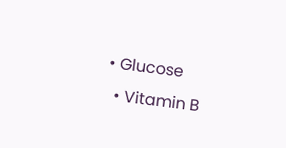• Glucose
  • Vitamin B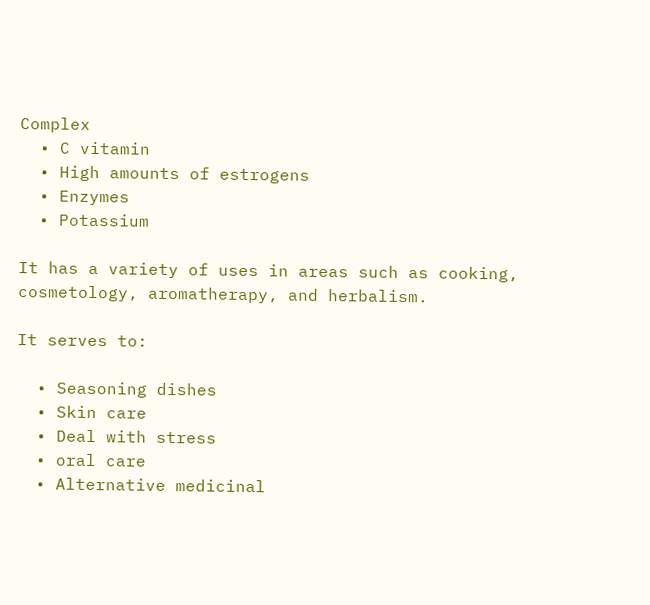Complex
  • C vitamin
  • High amounts of estrogens
  • Enzymes
  • Potassium

It has a variety of uses in areas such as cooking, cosmetology, aromatherapy, and herbalism.

It serves to:

  • Seasoning dishes
  • Skin care
  • Deal with stress
  • oral care
  • Alternative medicinal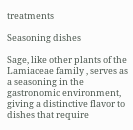treatments

Seasoning dishes

Sage, like other plants of the Lamiaceae family , serves as a seasoning in the gastronomic environment, giving a distinctive flavor to dishes that require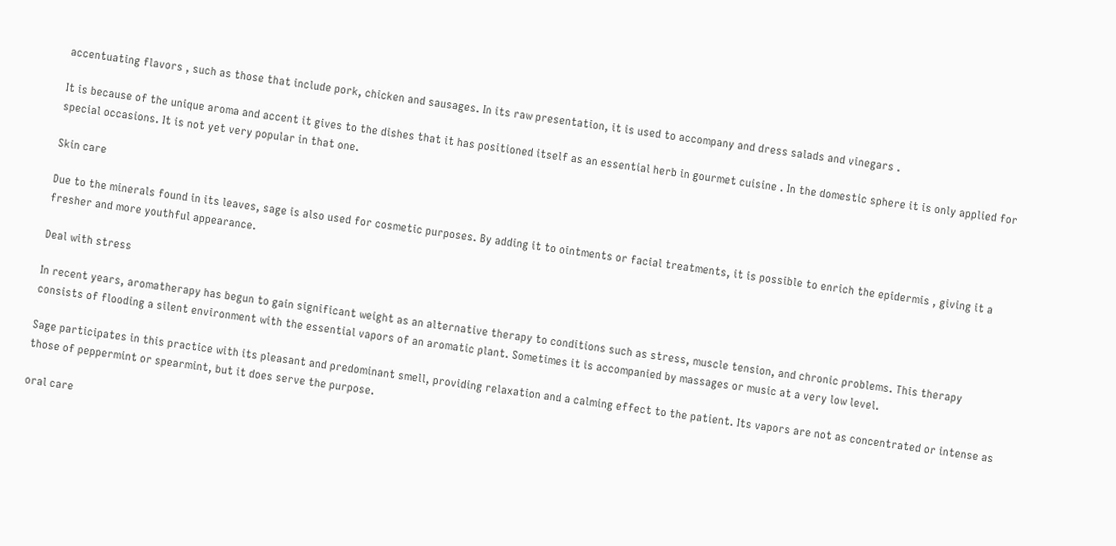accentuating flavors , such as those that include pork, chicken and sausages. In its raw presentation, it is used to accompany and dress salads and vinegars .

It is because of the unique aroma and accent it gives to the dishes that it has positioned itself as an essential herb in gourmet cuisine . In the domestic sphere it is only applied for special occasions. It is not yet very popular in that one.

Skin care

Due to the minerals found in its leaves, sage is also used for cosmetic purposes. By adding it to ointments or facial treatments, it is possible to enrich the epidermis , giving it a fresher and more youthful appearance.

Deal with stress

In recent years, aromatherapy has begun to gain significant weight as an alternative therapy to conditions such as stress, muscle tension, and chronic problems. This therapy consists of flooding a silent environment with the essential vapors of an aromatic plant. Sometimes it is accompanied by massages or music at a very low level.

Sage participates in this practice with its pleasant and predominant smell, providing relaxation and a calming effect to the patient. Its vapors are not as concentrated or intense as those of peppermint or spearmint, but it does serve the purpose.

oral care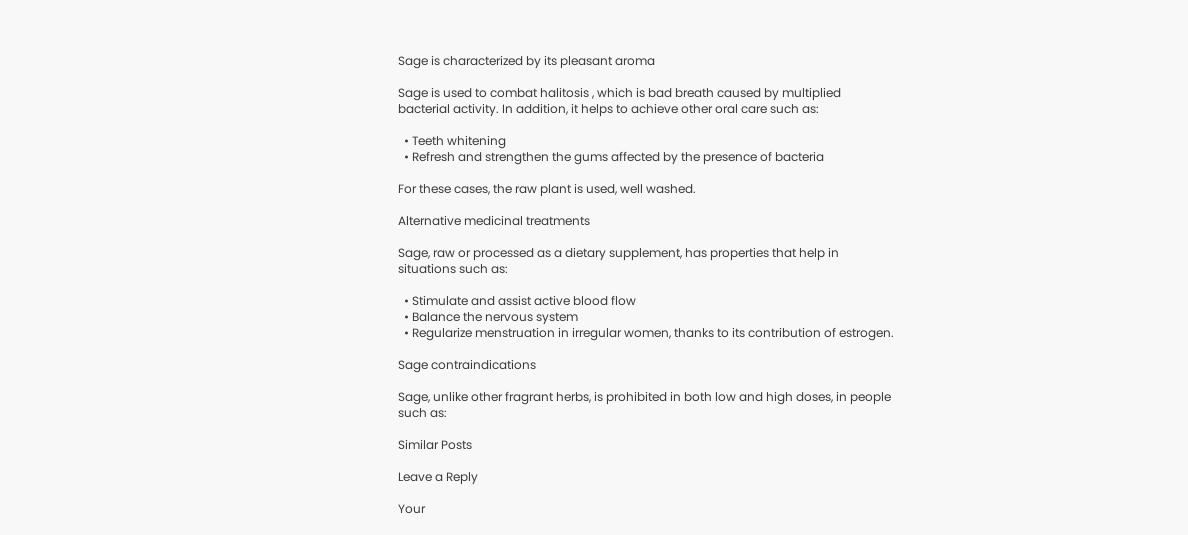Sage is characterized by its pleasant aroma

Sage is used to combat halitosis , which is bad breath caused by multiplied bacterial activity. In addition, it helps to achieve other oral care such as:

  • Teeth whitening
  • Refresh and strengthen the gums affected by the presence of bacteria

For these cases, the raw plant is used, well washed.

Alternative medicinal treatments

Sage, raw or processed as a dietary supplement, has properties that help in situations such as:

  • Stimulate and assist active blood flow
  • Balance the nervous system
  • Regularize menstruation in irregular women, thanks to its contribution of estrogen.

Sage contraindications

Sage, unlike other fragrant herbs, is prohibited in both low and high doses, in people such as:

Similar Posts

Leave a Reply

Your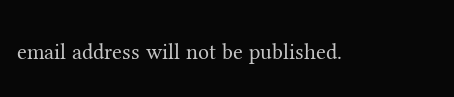email address will not be published.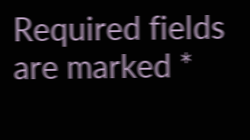Required fields are marked *